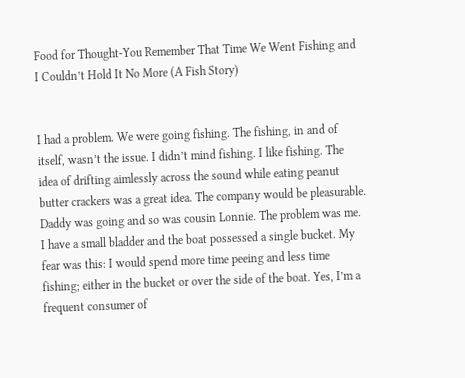Food for Thought-You Remember That Time We Went Fishing and I Couldn’t Hold It No More (A Fish Story)


I had a problem. We were going fishing. The fishing, in and of itself, wasn’t the issue. I didn’t mind fishing. I like fishing. The idea of drifting aimlessly across the sound while eating peanut butter crackers was a great idea. The company would be pleasurable. Daddy was going and so was cousin Lonnie. The problem was me. I have a small bladder and the boat possessed a single bucket. My fear was this: I would spend more time peeing and less time fishing; either in the bucket or over the side of the boat. Yes, I’m a frequent consumer of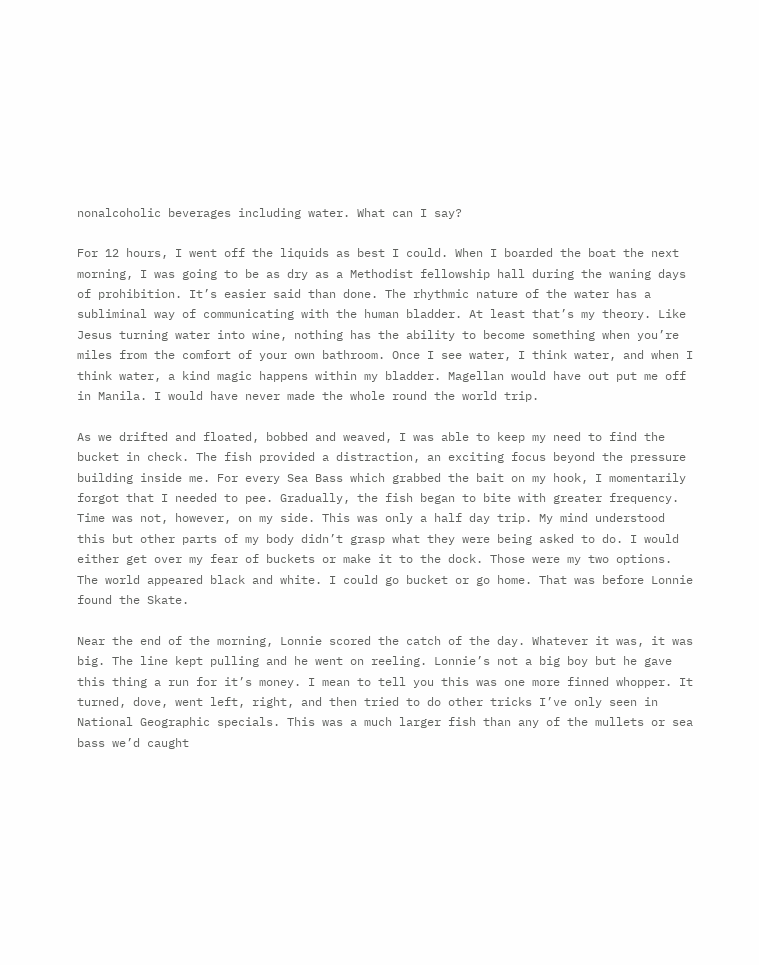nonalcoholic beverages including water. What can I say?

For 12 hours, I went off the liquids as best I could. When I boarded the boat the next morning, I was going to be as dry as a Methodist fellowship hall during the waning days of prohibition. It’s easier said than done. The rhythmic nature of the water has a subliminal way of communicating with the human bladder. At least that’s my theory. Like Jesus turning water into wine, nothing has the ability to become something when you’re miles from the comfort of your own bathroom. Once I see water, I think water, and when I think water, a kind magic happens within my bladder. Magellan would have out put me off in Manila. I would have never made the whole round the world trip.

As we drifted and floated, bobbed and weaved, I was able to keep my need to find the bucket in check. The fish provided a distraction, an exciting focus beyond the pressure building inside me. For every Sea Bass which grabbed the bait on my hook, I momentarily forgot that I needed to pee. Gradually, the fish began to bite with greater frequency. Time was not, however, on my side. This was only a half day trip. My mind understood this but other parts of my body didn’t grasp what they were being asked to do. I would either get over my fear of buckets or make it to the dock. Those were my two options. The world appeared black and white. I could go bucket or go home. That was before Lonnie found the Skate.

Near the end of the morning, Lonnie scored the catch of the day. Whatever it was, it was big. The line kept pulling and he went on reeling. Lonnie’s not a big boy but he gave this thing a run for it’s money. I mean to tell you this was one more finned whopper. It turned, dove, went left, right, and then tried to do other tricks I’ve only seen in National Geographic specials. This was a much larger fish than any of the mullets or sea bass we’d caught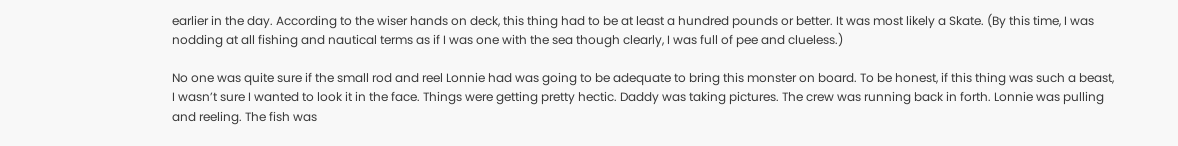earlier in the day. According to the wiser hands on deck, this thing had to be at least a hundred pounds or better. It was most likely a Skate. (By this time, I was nodding at all fishing and nautical terms as if I was one with the sea though clearly, I was full of pee and clueless.)

No one was quite sure if the small rod and reel Lonnie had was going to be adequate to bring this monster on board. To be honest, if this thing was such a beast, I wasn’t sure I wanted to look it in the face. Things were getting pretty hectic. Daddy was taking pictures. The crew was running back in forth. Lonnie was pulling and reeling. The fish was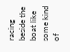racing beside the boat like some kind of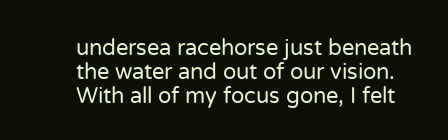undersea racehorse just beneath the water and out of our vision. With all of my focus gone, I felt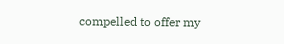compelled to offer my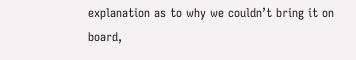explanation as to why we couldn’t bring it on board,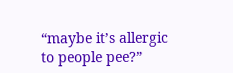“maybe it’s allergic to people pee?”